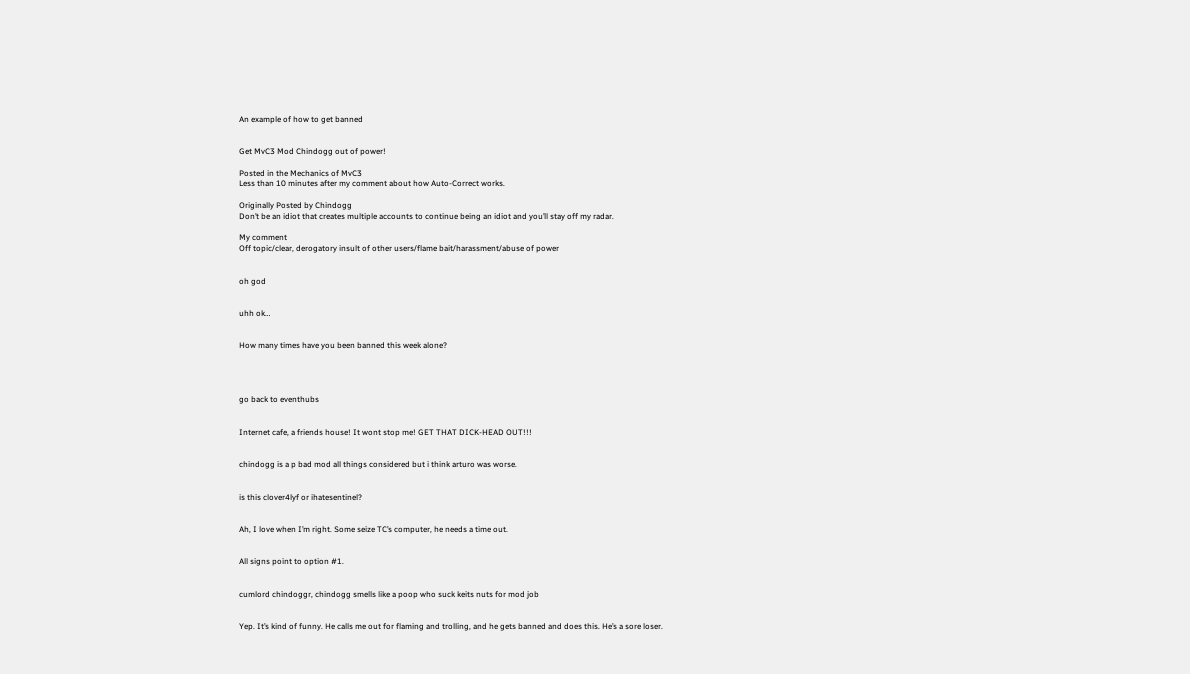An example of how to get banned


Get MvC3 Mod Chindogg out of power!

Posted in the Mechanics of MvC3
Less than 10 minutes after my comment about how Auto-Correct works.

Originally Posted by Chindogg
Don’t be an idiot that creates multiple accounts to continue being an idiot and you’ll stay off my radar.

My comment
Off topic/clear, derogatory insult of other users/flame bait/harassment/abuse of power


oh god


uhh ok…


How many times have you been banned this week alone?




go back to eventhubs


Internet cafe, a friends house! It wont stop me! GET THAT DICK-HEAD OUT!!!


chindogg is a p bad mod all things considered but i think arturo was worse.


is this clover4lyf or ihatesentinel?


Ah, I love when I’m right. Some seize TC’s computer, he needs a time out.


All signs point to option #1.


cumlord chindoggr, chindogg smells like a poop who suck keits nuts for mod job


Yep. It’s kind of funny. He calls me out for flaming and trolling, and he gets banned and does this. He’s a sore loser.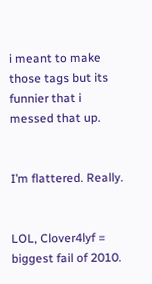i meant to make those tags but its funnier that i messed that up.


I’m flattered. Really.


LOL, Clover4lyf = biggest fail of 2010.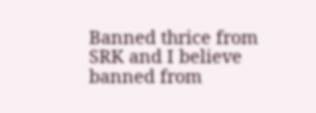Banned thrice from SRK and I believe banned from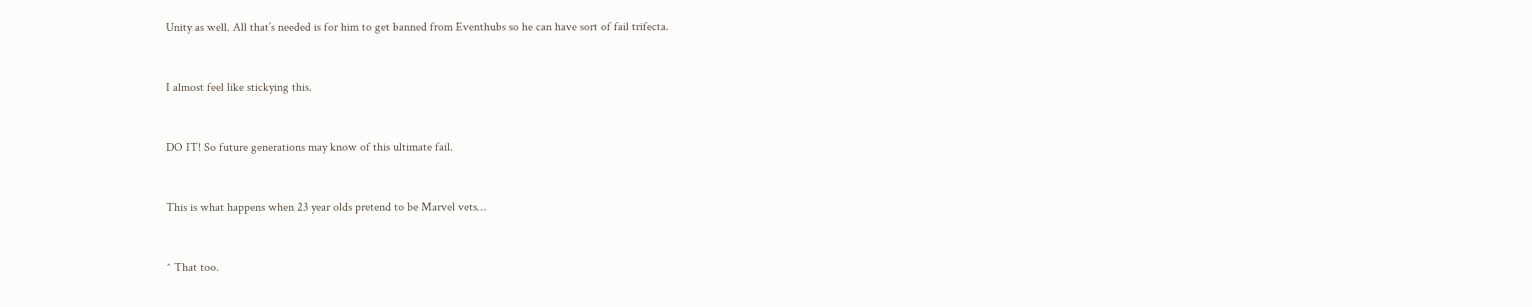Unity as well. All that’s needed is for him to get banned from Eventhubs so he can have sort of fail trifecta.


I almost feel like stickying this.


DO IT! So future generations may know of this ultimate fail.


This is what happens when 23 year olds pretend to be Marvel vets…


^ That too.